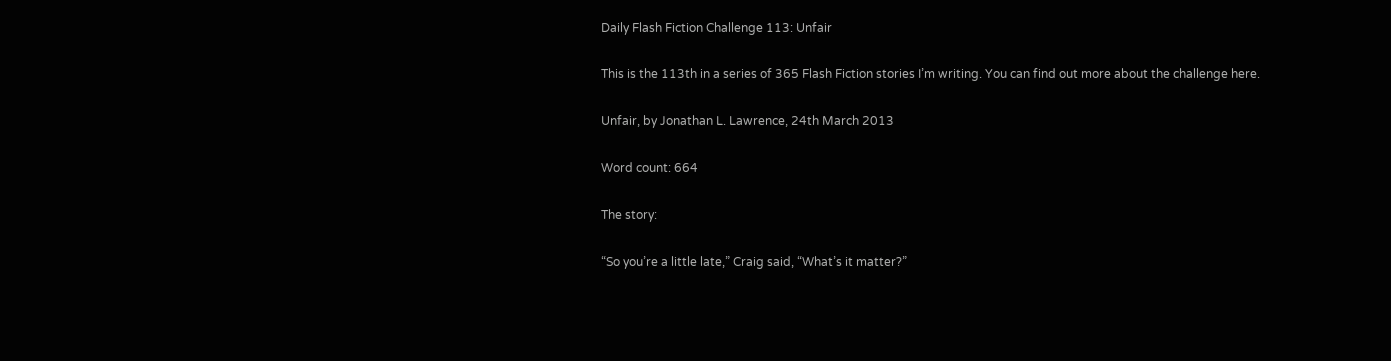Daily Flash Fiction Challenge 113: Unfair

This is the 113th in a series of 365 Flash Fiction stories I’m writing. You can find out more about the challenge here.

Unfair, by Jonathan L. Lawrence, 24th March 2013

Word count: 664

The story:

“So you’re a little late,” Craig said, “What’s it matter?”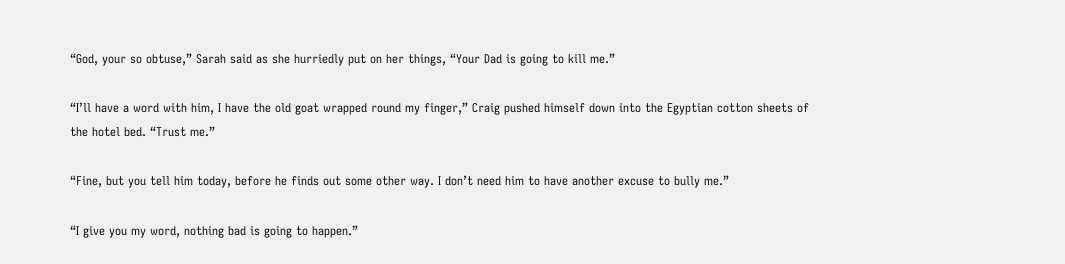“God, your so obtuse,” Sarah said as she hurriedly put on her things, “Your Dad is going to kill me.”

“I’ll have a word with him, I have the old goat wrapped round my finger,” Craig pushed himself down into the Egyptian cotton sheets of the hotel bed. “Trust me.”

“Fine, but you tell him today, before he finds out some other way. I don’t need him to have another excuse to bully me.”

“I give you my word, nothing bad is going to happen.”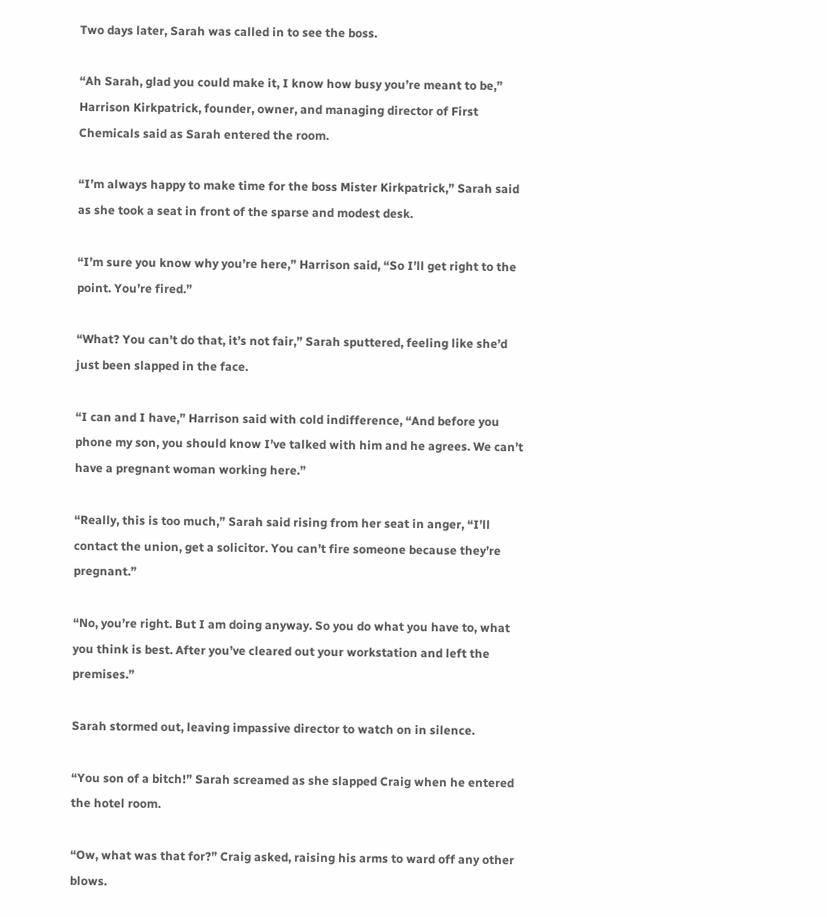Two days later, Sarah was called in to see the boss.

“Ah Sarah, glad you could make it, I know how busy you’re meant to be,” Harrison Kirkpatrick, founder, owner, and managing director of First Chemicals said as Sarah entered the room.

“I’m always happy to make time for the boss Mister Kirkpatrick,” Sarah said as she took a seat in front of the sparse and modest desk.

“I’m sure you know why you’re here,” Harrison said, “So I’ll get right to the point. You’re fired.”

“What? You can’t do that, it’s not fair,” Sarah sputtered, feeling like she’d just been slapped in the face.

“I can and I have,” Harrison said with cold indifference, “And before you phone my son, you should know I’ve talked with him and he agrees. We can’t have a pregnant woman working here.”

“Really, this is too much,” Sarah said rising from her seat in anger, “I’ll contact the union, get a solicitor. You can’t fire someone because they’re pregnant.”

“No, you’re right. But I am doing anyway. So you do what you have to, what you think is best. After you’ve cleared out your workstation and left the premises.”

Sarah stormed out, leaving impassive director to watch on in silence.

“You son of a bitch!” Sarah screamed as she slapped Craig when he entered the hotel room.

“Ow, what was that for?” Craig asked, raising his arms to ward off any other blows.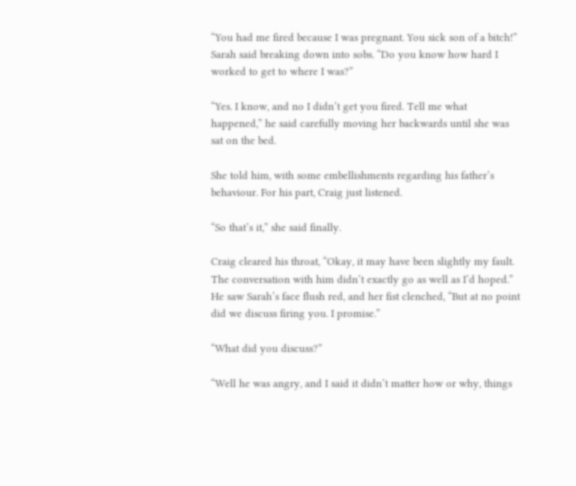“You had me fired because I was pregnant. You sick son of a bitch!” Sarah said breaking down into sobs. “Do you know how hard I worked to get to where I was?”

“Yes. I know, and no I didn’t get you fired. Tell me what happened,” he said carefully moving her backwards until she was sat on the bed.

She told him, with some embellishments regarding his father’s behaviour. For his part, Craig just listened.

“So that’s it,” she said finally.

Craig cleared his throat, “Okay, it may have been slightly my fault. The conversation with him didn’t exactly go as well as I’d hoped.” He saw Sarah’s face flush red, and her fist clenched, “But at no point did we discuss firing you. I promise.”

“What did you discuss?”

“Well he was angry, and I said it didn’t matter how or why, things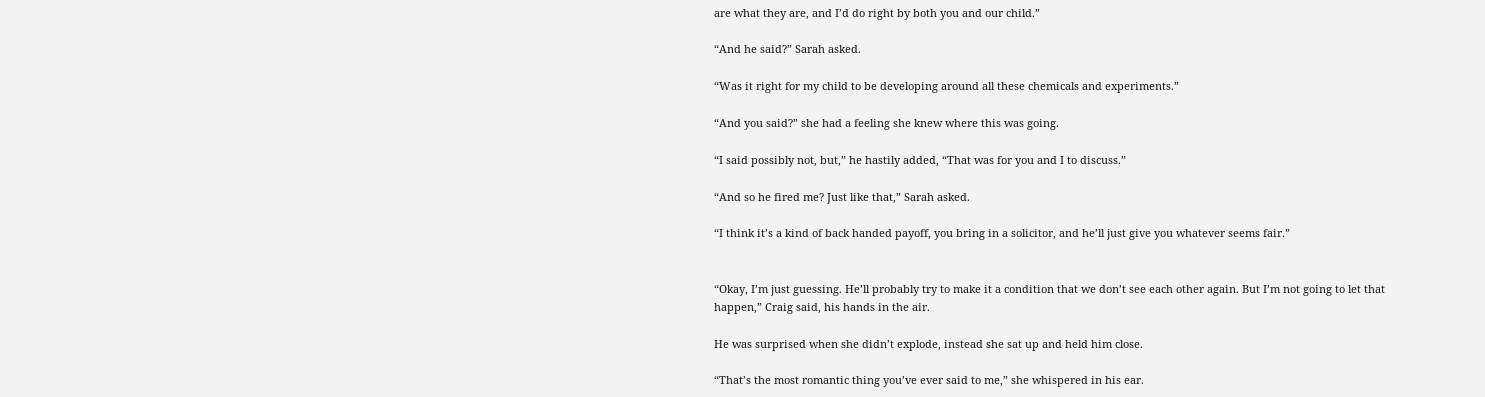are what they are, and I’d do right by both you and our child.”

“And he said?” Sarah asked.

“Was it right for my child to be developing around all these chemicals and experiments.”

“And you said?” she had a feeling she knew where this was going.

“I said possibly not, but,” he hastily added, “That was for you and I to discuss.”

“And so he fired me? Just like that,” Sarah asked.

“I think it’s a kind of back handed payoff, you bring in a solicitor, and he’ll just give you whatever seems fair.”


“Okay, I’m just guessing. He’ll probably try to make it a condition that we don’t see each other again. But I’m not going to let that happen,” Craig said, his hands in the air.

He was surprised when she didn’t explode, instead she sat up and held him close.

“That’s the most romantic thing you’ve ever said to me,” she whispered in his ear.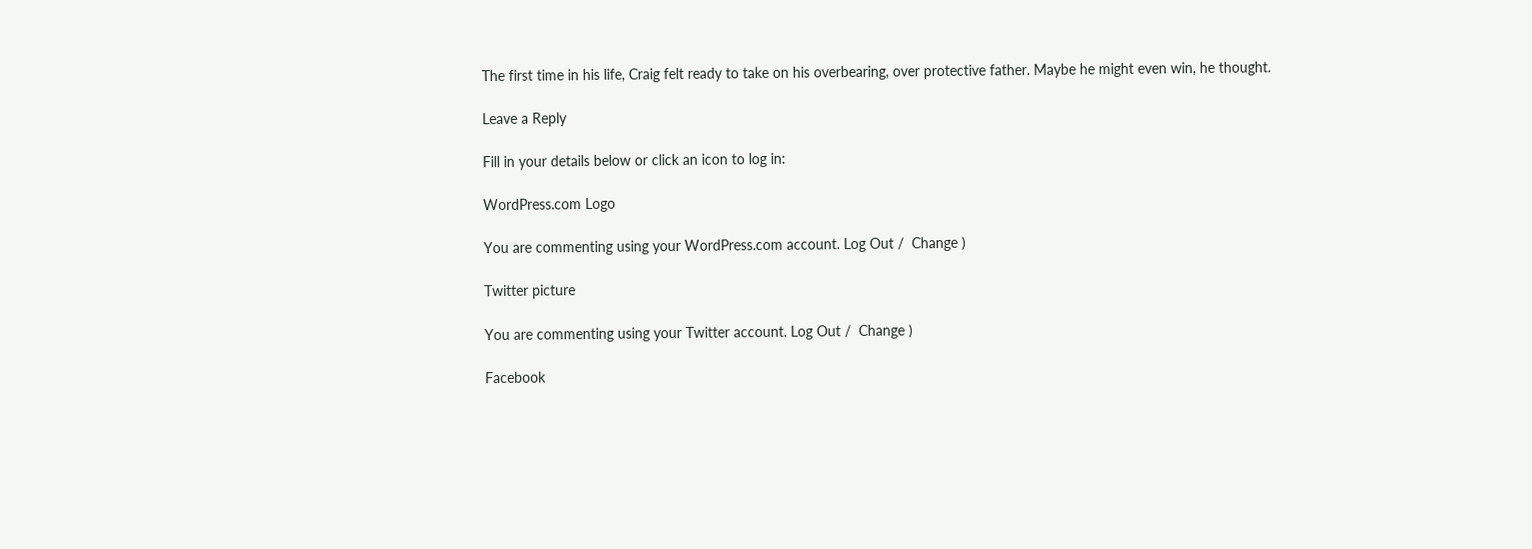The first time in his life, Craig felt ready to take on his overbearing, over protective father. Maybe he might even win, he thought.

Leave a Reply

Fill in your details below or click an icon to log in:

WordPress.com Logo

You are commenting using your WordPress.com account. Log Out /  Change )

Twitter picture

You are commenting using your Twitter account. Log Out /  Change )

Facebook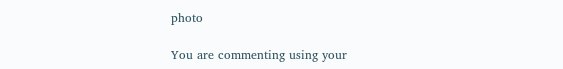photo

You are commenting using your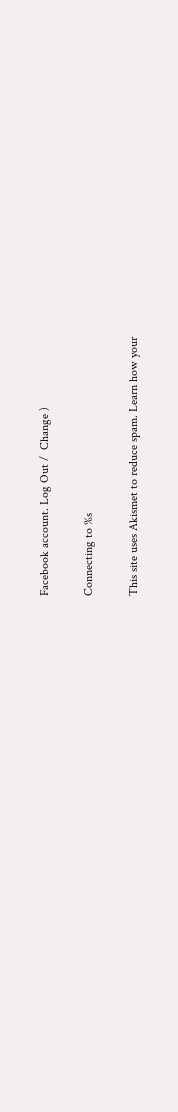Facebook account. Log Out /  Change )

Connecting to %s

This site uses Akismet to reduce spam. Learn how your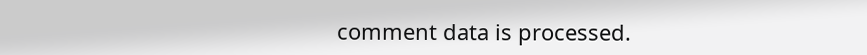comment data is processed.